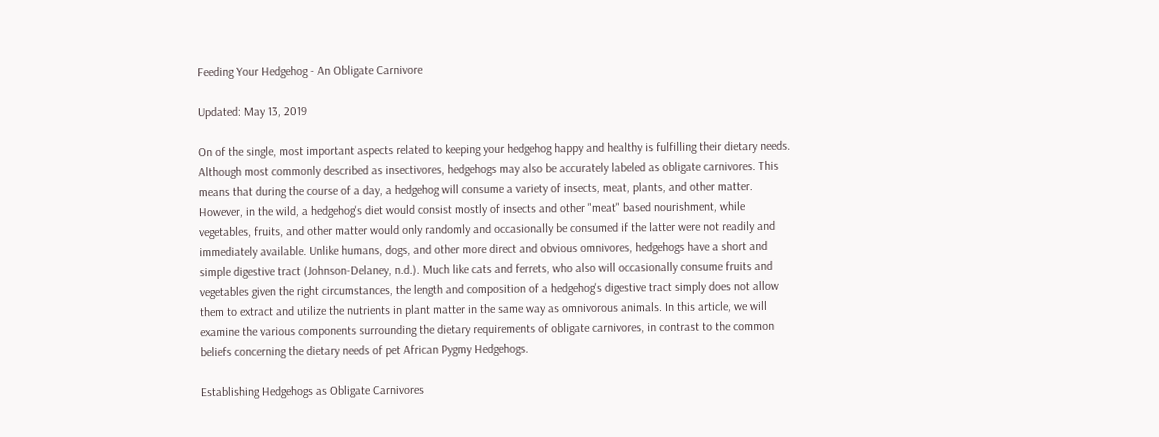Feeding Your Hedgehog - An Obligate Carnivore

Updated: May 13, 2019

On of the single, most important aspects related to keeping your hedgehog happy and healthy is fulfilling their dietary needs. Although most commonly described as insectivores, hedgehogs may also be accurately labeled as obligate carnivores. This means that during the course of a day, a hedgehog will consume a variety of insects, meat, plants, and other matter. However, in the wild, a hedgehog's diet would consist mostly of insects and other "meat" based nourishment, while vegetables, fruits, and other matter would only randomly and occasionally be consumed if the latter were not readily and immediately available. Unlike humans, dogs, and other more direct and obvious omnivores, hedgehogs have a short and simple digestive tract (Johnson-Delaney, n.d.). Much like cats and ferrets, who also will occasionally consume fruits and vegetables given the right circumstances, the length and composition of a hedgehog's digestive tract simply does not allow them to extract and utilize the nutrients in plant matter in the same way as omnivorous animals. In this article, we will examine the various components surrounding the dietary requirements of obligate carnivores, in contrast to the common beliefs concerning the dietary needs of pet African Pygmy Hedgehogs.

Establishing Hedgehogs as Obligate Carnivores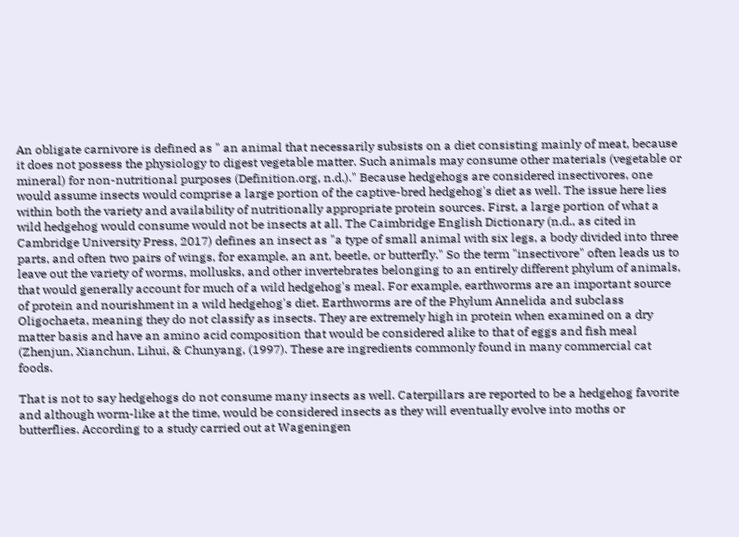An obligate carnivore is defined as " an animal that necessarily subsists on a diet consisting mainly of meat, because it does not possess the physiology to digest vegetable matter. Such animals may consume other materials (vegetable or mineral) for non-nutritional purposes (Definition.org, n.d.)." Because hedgehogs are considered insectivores, one would assume insects would comprise a large portion of the captive-bred hedgehog's diet as well. The issue here lies within both the variety and availability of nutritionally appropriate protein sources. First, a large portion of what a wild hedgehog would consume would not be insects at all. The Caimbridge English Dictionary (n.d., as cited in Cambridge University Press, 2017) defines an insect as "a type of small animal with six legs, a body divided into three parts, and often two pairs of wings, for example, an ant, beetle, or butterfly." So the term "insectivore" often leads us to leave out the variety of worms, mollusks, and other invertebrates belonging to an entirely different phylum of animals, that would generally account for much of a wild hedgehog's meal. For example, earthworms are an important source of protein and nourishment in a wild hedgehog's diet. Earthworms are of the Phylum Annelida and subclass Oligochaeta, meaning they do not classify as insects. They are extremely high in protein when examined on a dry matter basis and have an amino acid composition that would be considered alike to that of eggs and fish meal (Zhenjun, Xianchun, Lihui, & Chunyang, (1997). These are ingredients commonly found in many commercial cat foods.

That is not to say hedgehogs do not consume many insects as well. Caterpillars are reported to be a hedgehog favorite and although worm-like at the time, would be considered insects as they will eventually evolve into moths or butterflies. According to a study carried out at Wageningen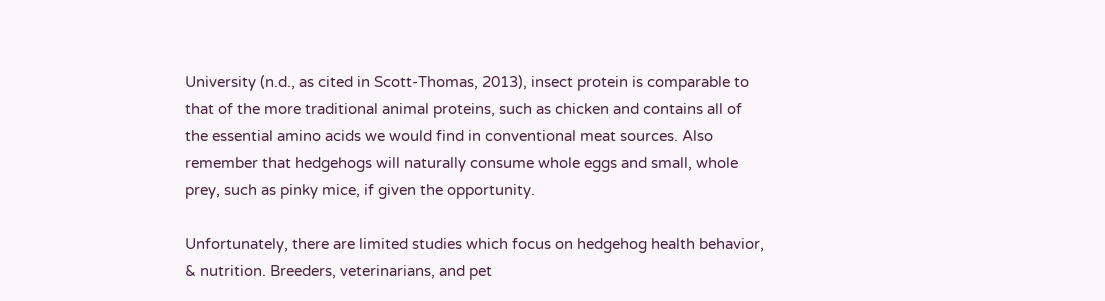University (n.d., as cited in Scott-Thomas, 2013), insect protein is comparable to that of the more traditional animal proteins, such as chicken and contains all of the essential amino acids we would find in conventional meat sources. Also remember that hedgehogs will naturally consume whole eggs and small, whole prey, such as pinky mice, if given the opportunity.

Unfortunately, there are limited studies which focus on hedgehog health behavior, & nutrition. Breeders, veterinarians, and pet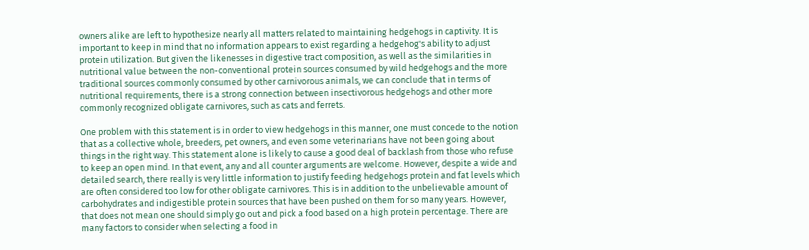owners alike are left to hypothesize nearly all matters related to maintaining hedgehogs in captivity. It is important to keep in mind that no information appears to exist regarding a hedgehog's ability to adjust protein utilization. But given the likenesses in digestive tract composition, as well as the similarities in nutritional value between the non-conventional protein sources consumed by wild hedgehogs and the more traditional sources commonly consumed by other carnivorous animals, we can conclude that in terms of nutritional requirements, there is a strong connection between insectivorous hedgehogs and other more commonly recognized obligate carnivores, such as cats and ferrets.

One problem with this statement is in order to view hedgehogs in this manner, one must concede to the notion that as a collective whole, breeders, pet owners, and even some veterinarians have not been going about things in the right way. This statement alone is likely to cause a good deal of backlash from those who refuse to keep an open mind. In that event, any and all counter arguments are welcome. However, despite a wide and detailed search, there really is very little information to justify feeding hedgehogs protein and fat levels which are often considered too low for other obligate carnivores. This is in addition to the unbelievable amount of carbohydrates and indigestible protein sources that have been pushed on them for so many years. However, that does not mean one should simply go out and pick a food based on a high protein percentage. There are many factors to consider when selecting a food in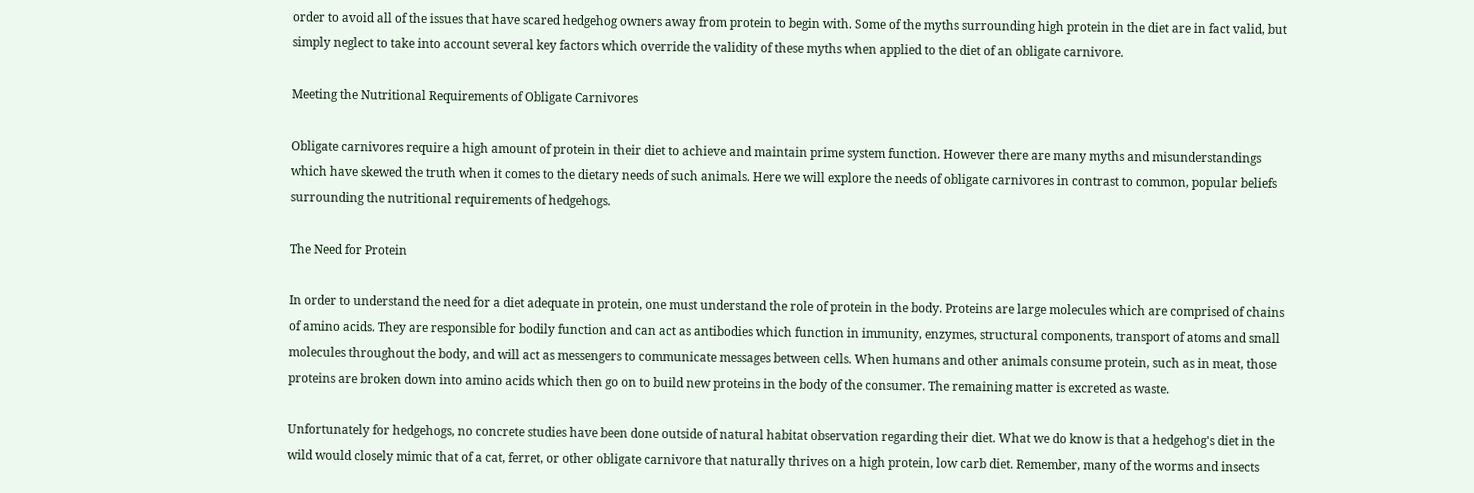order to avoid all of the issues that have scared hedgehog owners away from protein to begin with. Some of the myths surrounding high protein in the diet are in fact valid, but simply neglect to take into account several key factors which override the validity of these myths when applied to the diet of an obligate carnivore.

Meeting the Nutritional Requirements of Obligate Carnivores

Obligate carnivores require a high amount of protein in their diet to achieve and maintain prime system function. However there are many myths and misunderstandings which have skewed the truth when it comes to the dietary needs of such animals. Here we will explore the needs of obligate carnivores in contrast to common, popular beliefs surrounding the nutritional requirements of hedgehogs.

The Need for Protein

In order to understand the need for a diet adequate in protein, one must understand the role of protein in the body. Proteins are large molecules which are comprised of chains of amino acids. They are responsible for bodily function and can act as antibodies which function in immunity, enzymes, structural components, transport of atoms and small molecules throughout the body, and will act as messengers to communicate messages between cells. When humans and other animals consume protein, such as in meat, those proteins are broken down into amino acids which then go on to build new proteins in the body of the consumer. The remaining matter is excreted as waste.

Unfortunately for hedgehogs, no concrete studies have been done outside of natural habitat observation regarding their diet. What we do know is that a hedgehog's diet in the wild would closely mimic that of a cat, ferret, or other obligate carnivore that naturally thrives on a high protein, low carb diet. Remember, many of the worms and insects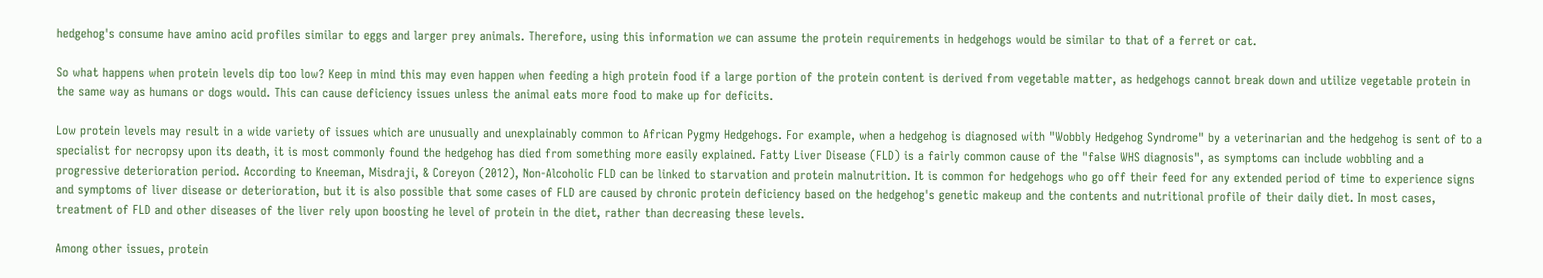hedgehog's consume have amino acid profiles similar to eggs and larger prey animals. Therefore, using this information we can assume the protein requirements in hedgehogs would be similar to that of a ferret or cat.

So what happens when protein levels dip too low? Keep in mind this may even happen when feeding a high protein food if a large portion of the protein content is derived from vegetable matter, as hedgehogs cannot break down and utilize vegetable protein in the same way as humans or dogs would. This can cause deficiency issues unless the animal eats more food to make up for deficits.

Low protein levels may result in a wide variety of issues which are unusually and unexplainably common to African Pygmy Hedgehogs. For example, when a hedgehog is diagnosed with "Wobbly Hedgehog Syndrome" by a veterinarian and the hedgehog is sent of to a specialist for necropsy upon its death, it is most commonly found the hedgehog has died from something more easily explained. Fatty Liver Disease (FLD) is a fairly common cause of the "false WHS diagnosis", as symptoms can include wobbling and a progressive deterioration period. According to Kneeman, Misdraji, & Coreyon (2012), Non-Alcoholic FLD can be linked to starvation and protein malnutrition. It is common for hedgehogs who go off their feed for any extended period of time to experience signs and symptoms of liver disease or deterioration, but it is also possible that some cases of FLD are caused by chronic protein deficiency based on the hedgehog's genetic makeup and the contents and nutritional profile of their daily diet. In most cases, treatment of FLD and other diseases of the liver rely upon boosting he level of protein in the diet, rather than decreasing these levels.

Among other issues, protein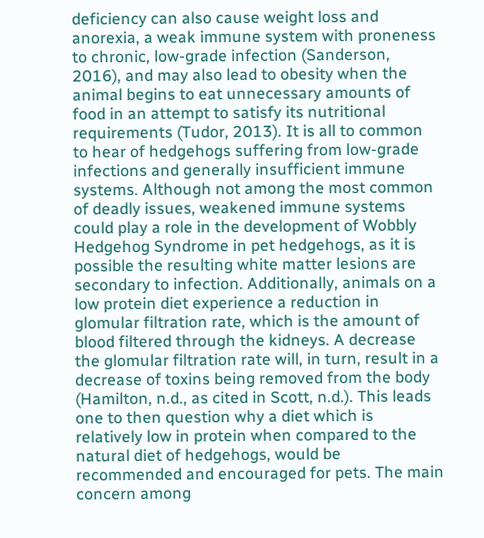deficiency can also cause weight loss and anorexia, a weak immune system with proneness to chronic, low-grade infection (Sanderson, 2016), and may also lead to obesity when the animal begins to eat unnecessary amounts of food in an attempt to satisfy its nutritional requirements (Tudor, 2013). It is all to common to hear of hedgehogs suffering from low-grade infections and generally insufficient immune systems. Although not among the most common of deadly issues, weakened immune systems could play a role in the development of Wobbly Hedgehog Syndrome in pet hedgehogs, as it is possible the resulting white matter lesions are secondary to infection. Additionally, animals on a low protein diet experience a reduction in glomular filtration rate, which is the amount of blood filtered through the kidneys. A decrease the glomular filtration rate will, in turn, result in a decrease of toxins being removed from the body (Hamilton, n.d., as cited in Scott, n.d.). This leads one to then question why a diet which is relatively low in protein when compared to the natural diet of hedgehogs, would be recommended and encouraged for pets. The main concern among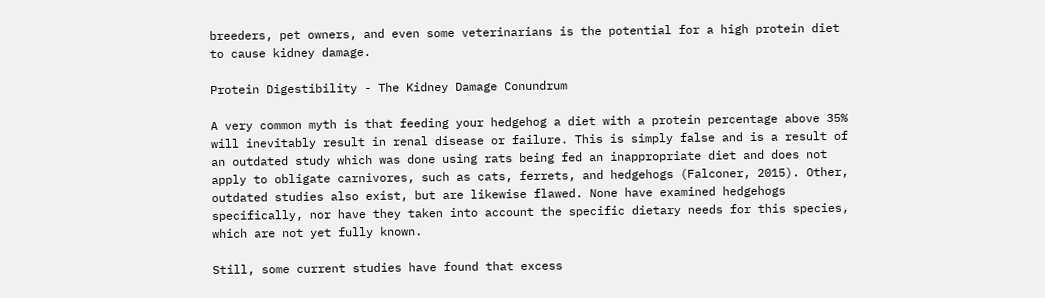breeders, pet owners, and even some veterinarians is the potential for a high protein diet to cause kidney damage.

Protein Digestibility - The Kidney Damage Conundrum

A very common myth is that feeding your hedgehog a diet with a protein percentage above 35% will inevitably result in renal disease or failure. This is simply false and is a result of an outdated study which was done using rats being fed an inappropriate diet and does not apply to obligate carnivores, such as cats, ferrets, and hedgehogs (Falconer, 2015). Other, outdated studies also exist, but are likewise flawed. None have examined hedgehogs specifically, nor have they taken into account the specific dietary needs for this species, which are not yet fully known.

Still, some current studies have found that excess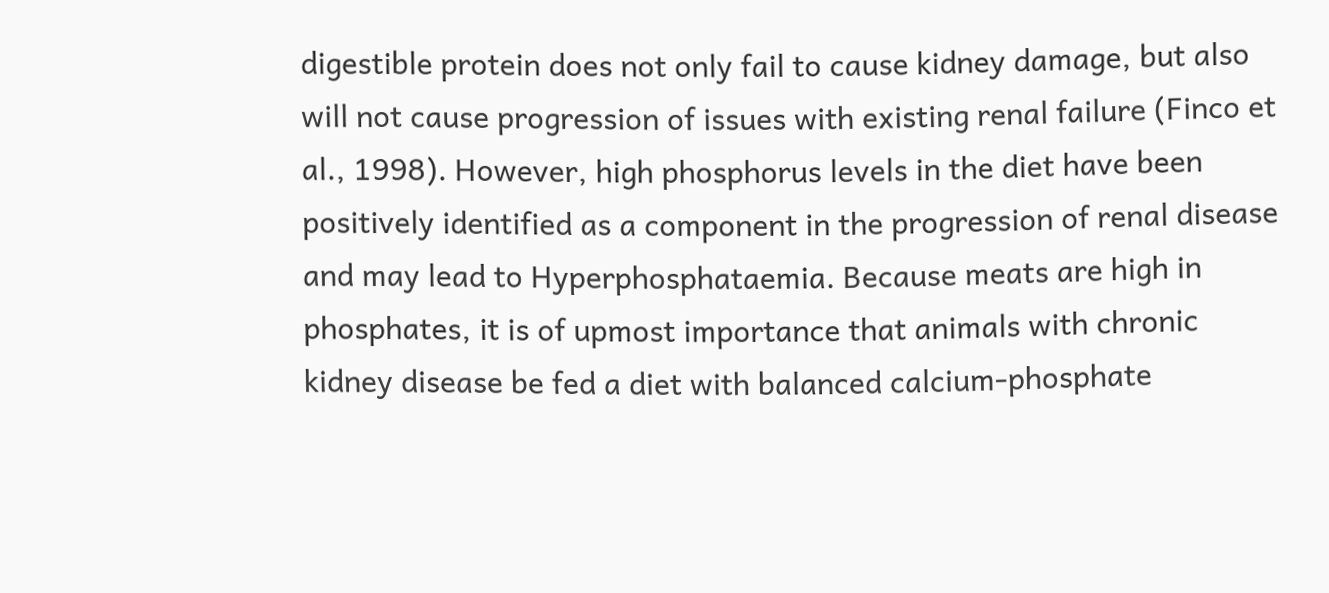digestible protein does not only fail to cause kidney damage, but also will not cause progression of issues with existing renal failure (Finco et al., 1998). However, high phosphorus levels in the diet have been positively identified as a component in the progression of renal disease and may lead to Hyperphosphataemia. Because meats are high in phosphates, it is of upmost importance that animals with chronic kidney disease be fed a diet with balanced calcium-phosphate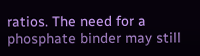ratios. The need for a phosphate binder may still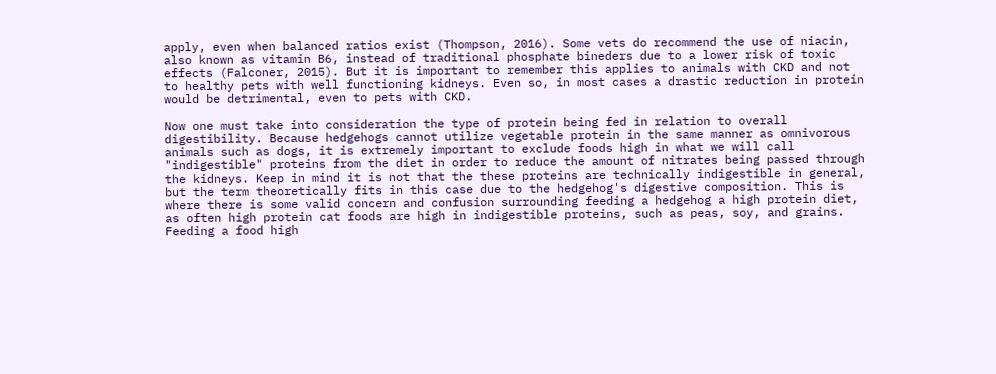apply, even when balanced ratios exist (Thompson, 2016). Some vets do recommend the use of niacin, also known as vitamin B6, instead of traditional phosphate bineders due to a lower risk of toxic effects (Falconer, 2015). But it is important to remember this applies to animals with CKD and not to healthy pets with well functioning kidneys. Even so, in most cases a drastic reduction in protein would be detrimental, even to pets with CKD.

Now one must take into consideration the type of protein being fed in relation to overall digestibility. Because hedgehogs cannot utilize vegetable protein in the same manner as omnivorous animals such as dogs, it is extremely important to exclude foods high in what we will call "indigestible" proteins from the diet in order to reduce the amount of nitrates being passed through the kidneys. Keep in mind it is not that the these proteins are technically indigestible in general, but the term theoretically fits in this case due to the hedgehog's digestive composition. This is where there is some valid concern and confusion surrounding feeding a hedgehog a high protein diet, as often high protein cat foods are high in indigestible proteins, such as peas, soy, and grains. Feeding a food high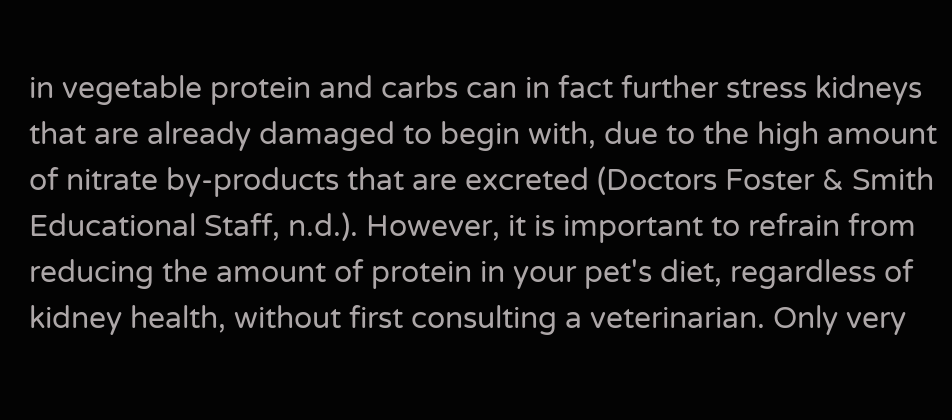in vegetable protein and carbs can in fact further stress kidneys that are already damaged to begin with, due to the high amount of nitrate by-products that are excreted (Doctors Foster & Smith Educational Staff, n.d.). However, it is important to refrain from reducing the amount of protein in your pet's diet, regardless of kidney health, without first consulting a veterinarian. Only very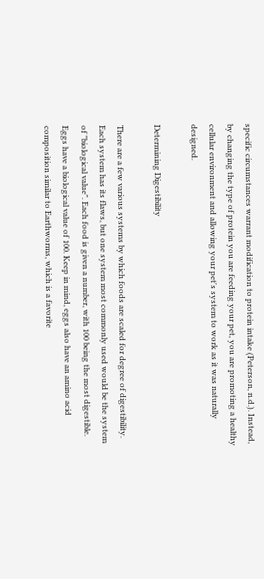specific circumstances warrant modification to protein intake (Peterson, n.d.). Instead, by changing the type of protein you are feeding your pet, you are promoting a healthy cellular environment and allowing your pet's system to work as it was naturally designed.

Determining Digestibility

There are a few various systems by which foods are scaled for degree of digestibility. Each system has its flaws, but one system most commonly used would be the system of "biological value". Each food is given a number, with 100 being the most digestible. Eggs have a biological value of 100. Keep in mind, eggs also have an amino acid composition similar to Earthworms, which is a favorite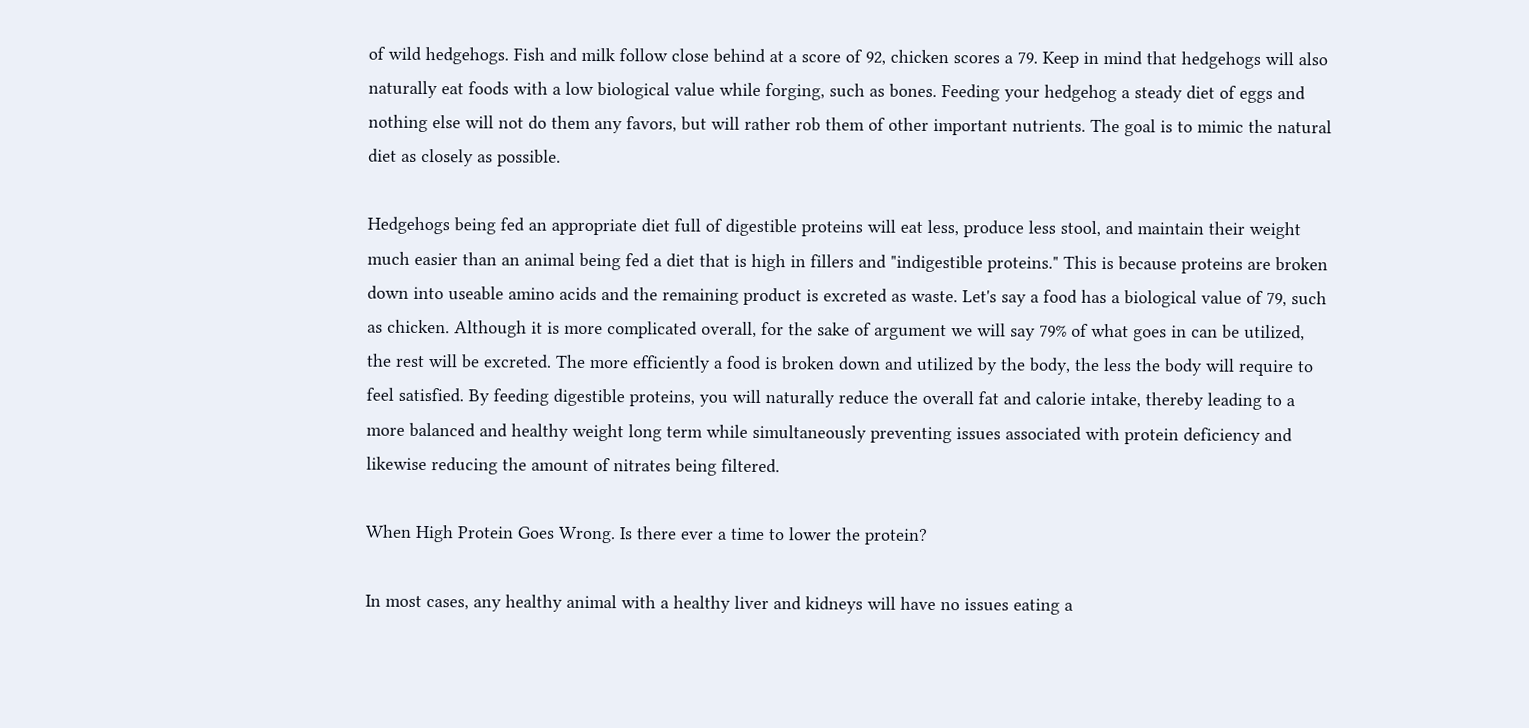of wild hedgehogs. Fish and milk follow close behind at a score of 92, chicken scores a 79. Keep in mind that hedgehogs will also naturally eat foods with a low biological value while forging, such as bones. Feeding your hedgehog a steady diet of eggs and nothing else will not do them any favors, but will rather rob them of other important nutrients. The goal is to mimic the natural diet as closely as possible.

Hedgehogs being fed an appropriate diet full of digestible proteins will eat less, produce less stool, and maintain their weight much easier than an animal being fed a diet that is high in fillers and "indigestible proteins." This is because proteins are broken down into useable amino acids and the remaining product is excreted as waste. Let's say a food has a biological value of 79, such as chicken. Although it is more complicated overall, for the sake of argument we will say 79% of what goes in can be utilized, the rest will be excreted. The more efficiently a food is broken down and utilized by the body, the less the body will require to feel satisfied. By feeding digestible proteins, you will naturally reduce the overall fat and calorie intake, thereby leading to a more balanced and healthy weight long term while simultaneously preventing issues associated with protein deficiency and likewise reducing the amount of nitrates being filtered.

When High Protein Goes Wrong. Is there ever a time to lower the protein?

In most cases, any healthy animal with a healthy liver and kidneys will have no issues eating a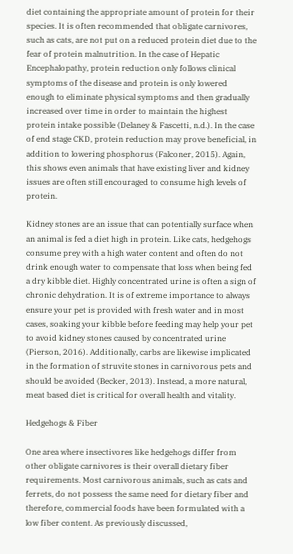diet containing the appropriate amount of protein for their species. It is often recommended that obligate carnivores, such as cats, are not put on a reduced protein diet due to the fear of protein malnutrition. In the case of Hepatic Encephalopathy, protein reduction only follows clinical symptoms of the disease and protein is only lowered enough to eliminate physical symptoms and then gradually increased over time in order to maintain the highest protein intake possible (Delaney & Fascetti, n.d.). In the case of end stage CKD, protein reduction may prove beneficial, in addition to lowering phosphorus (Falconer, 2015). Again, this shows even animals that have existing liver and kidney issues are often still encouraged to consume high levels of protein.

Kidney stones are an issue that can potentially surface when an animal is fed a diet high in protein. Like cats, hedgehogs consume prey with a high water content and often do not drink enough water to compensate that loss when being fed a dry kibble diet. Highly concentrated urine is often a sign of chronic dehydration. It is of extreme importance to always ensure your pet is provided with fresh water and in most cases, soaking your kibble before feeding may help your pet to avoid kidney stones caused by concentrated urine (Pierson, 2016). Additionally, carbs are likewise implicated in the formation of struvite stones in carnivorous pets and should be avoided (Becker, 2013). Instead, a more natural, meat based diet is critical for overall health and vitality.

Hedgehogs & Fiber

One area where insectivores like hedgehogs differ from other obligate carnivores is their overall dietary fiber requirements. Most carnivorous animals, such as cats and ferrets, do not possess the same need for dietary fiber and therefore, commercial foods have been formulated with a low fiber content. As previously discussed,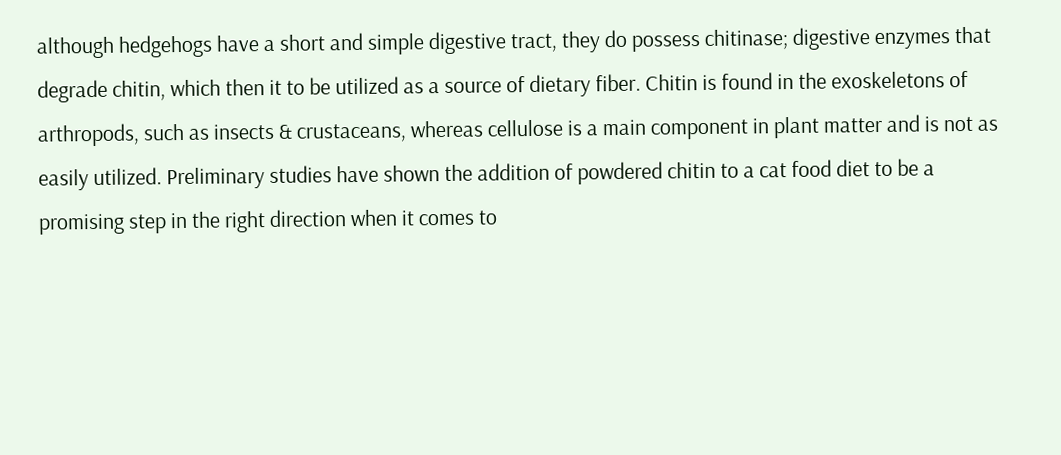although hedgehogs have a short and simple digestive tract, they do possess chitinase; digestive enzymes that degrade chitin, which then it to be utilized as a source of dietary fiber. Chitin is found in the exoskeletons of arthropods, such as insects & crustaceans, whereas cellulose is a main component in plant matter and is not as easily utilized. Preliminary studies have shown the addition of powdered chitin to a cat food diet to be a promising step in the right direction when it comes to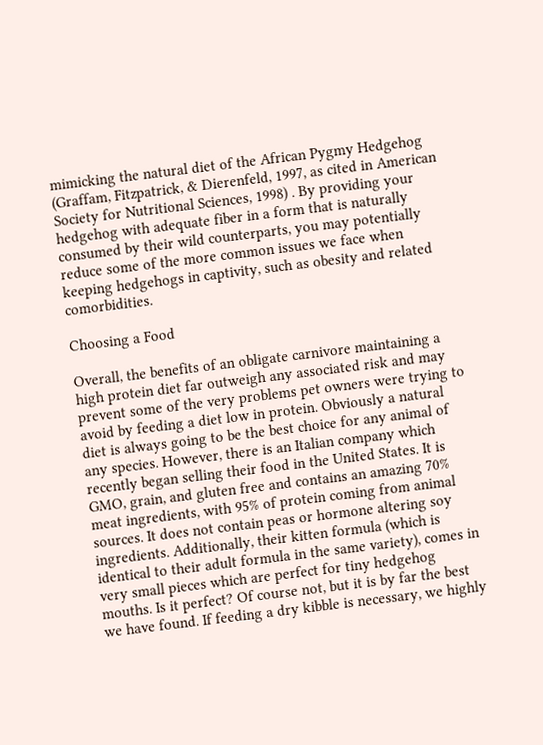mimicking the natural diet of the African Pygmy Hedgehog (Graffam, Fitzpatrick, & Dierenfeld, 1997, as cited in American Society for Nutritional Sciences, 1998) . By providing your hedgehog with adequate fiber in a form that is naturally consumed by their wild counterparts, you may potentially reduce some of the more common issues we face when keeping hedgehogs in captivity, such as obesity and related comorbidities.

Choosing a Food

Overall, the benefits of an obligate carnivore maintaining a high protein diet far outweigh any associated risk and may prevent some of the very problems pet owners were trying to avoid by feeding a diet low in protein. Obviously a natural diet is always going to be the best choice for any animal of any species. However, there is an Italian company which recently began selling their food in the United States. It is GMO, grain, and gluten free and contains an amazing 70% meat ingredients, with 95% of protein coming from animal sources. It does not contain peas or hormone altering soy ingredients. Additionally, their kitten formula (which is identical to their adult formula in the same variety), comes in very small pieces which are perfect for tiny hedgehog mouths. Is it perfect? Of course not, but it is by far the best we have found. If feeding a dry kibble is necessary, we highly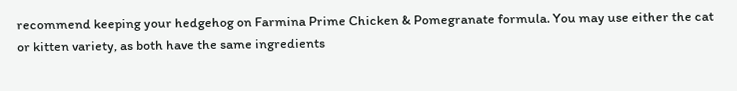recommend keeping your hedgehog on Farmina Prime Chicken & Pomegranate formula. You may use either the cat or kitten variety, as both have the same ingredients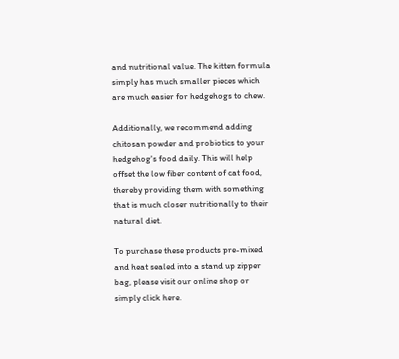and nutritional value. The kitten formula simply has much smaller pieces which are much easier for hedgehogs to chew.

Additionally, we recommend adding chitosan powder and probiotics to your hedgehog's food daily. This will help offset the low fiber content of cat food, thereby providing them with something that is much closer nutritionally to their natural diet.

To purchase these products pre-mixed and heat sealed into a stand up zipper bag, please visit our online shop or simply click here.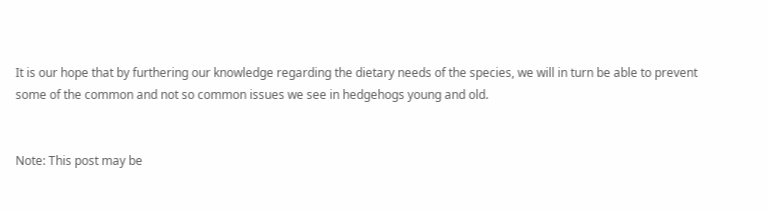It is our hope that by furthering our knowledge regarding the dietary needs of the species, we will in turn be able to prevent some of the common and not so common issues we see in hedgehogs young and old.


Note: This post may be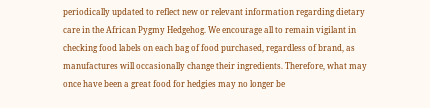periodically updated to reflect new or relevant information regarding dietary care in the African Pygmy Hedgehog. We encourage all to remain vigilant in checking food labels on each bag of food purchased, regardless of brand, as manufactures will occasionally change their ingredients. Therefore, what may once have been a great food for hedgies may no longer be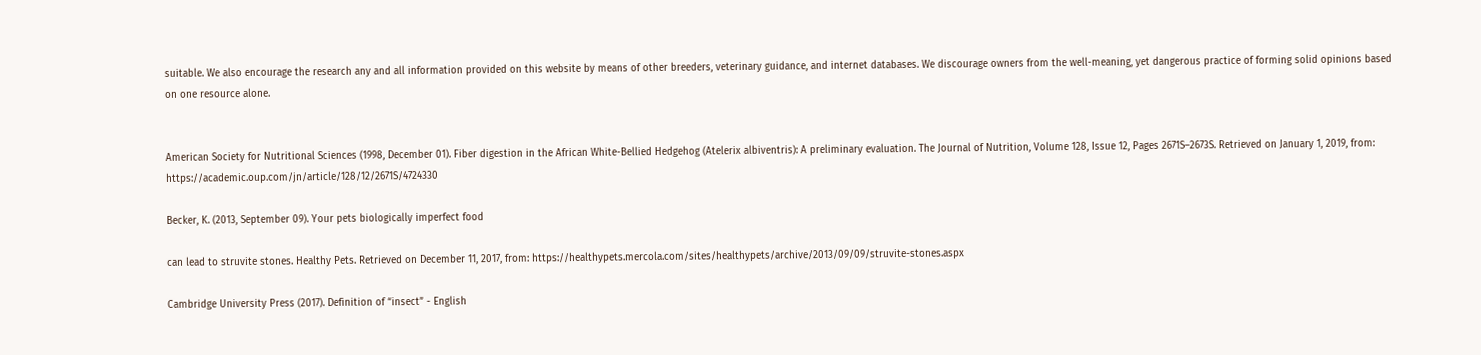suitable. We also encourage the research any and all information provided on this website by means of other breeders, veterinary guidance, and internet databases. We discourage owners from the well-meaning, yet dangerous practice of forming solid opinions based on one resource alone.


American Society for Nutritional Sciences (1998, December 01). Fiber digestion in the African White-Bellied Hedgehog (Atelerix albiventris): A preliminary evaluation. The Journal of Nutrition, Volume 128, Issue 12, Pages 2671S–2673S. Retrieved on January 1, 2019, from: https://academic.oup.com/jn/article/128/12/2671S/4724330

Becker, K. (2013, September 09). Your pets biologically imperfect food

can lead to struvite stones. Healthy Pets. Retrieved on December 11, 2017, from: https://healthypets.mercola.com/sites/healthypets/archive/2013/09/09/struvite-stones.aspx

Cambridge University Press (2017). Definition of “insect” - English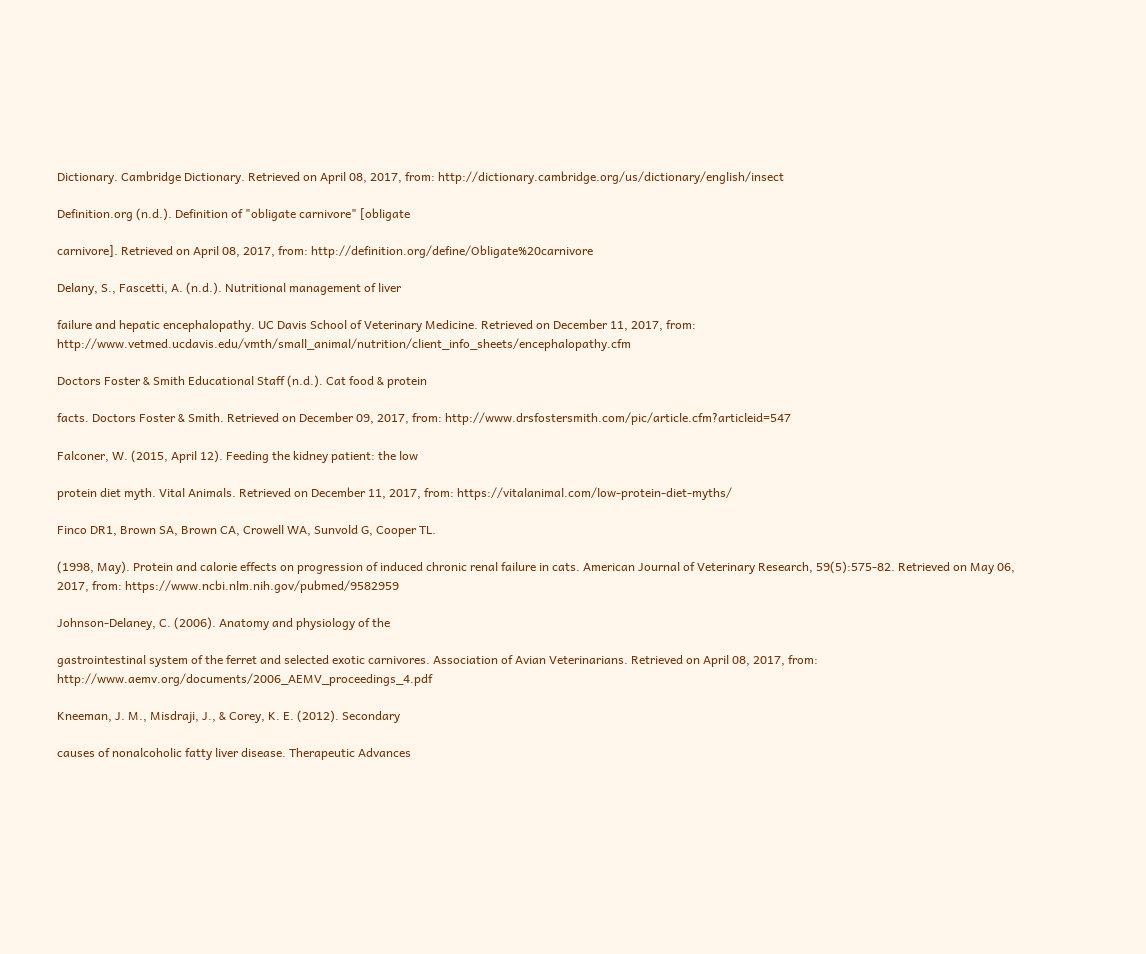Dictionary. Cambridge Dictionary. Retrieved on April 08, 2017, from: http://dictionary.cambridge.org/us/dictionary/english/insect

Definition.org (n.d.). Definition of "obligate carnivore" [obligate

carnivore]. Retrieved on April 08, 2017, from: http://definition.org/define/Obligate%20carnivore

Delany, S., Fascetti, A. (n.d.). Nutritional management of liver

failure and hepatic encephalopathy. UC Davis School of Veterinary Medicine. Retrieved on December 11, 2017, from: http://www.vetmed.ucdavis.edu/vmth/small_animal/nutrition/client_info_sheets/encephalopathy.cfm

Doctors Foster & Smith Educational Staff (n.d.). Cat food & protein

facts. Doctors Foster & Smith. Retrieved on December 09, 2017, from: http://www.drsfostersmith.com/pic/article.cfm?articleid=547

Falconer, W. (2015, April 12). Feeding the kidney patient: the low

protein diet myth. Vital Animals. Retrieved on December 11, 2017, from: https://vitalanimal.com/low-protein-diet-myths/

Finco DR1, Brown SA, Brown CA, Crowell WA, Sunvold G, Cooper TL.

(1998, May). Protein and calorie effects on progression of induced chronic renal failure in cats. American Journal of Veterinary Research, 59(5):575-82. Retrieved on May 06, 2017, from: https://www.ncbi.nlm.nih.gov/pubmed/9582959

Johnson-Delaney, C. (2006). Anatomy and physiology of the

gastrointestinal system of the ferret and selected exotic carnivores. Association of Avian Veterinarians. Retrieved on April 08, 2017, from: http://www.aemv.org/documents/2006_AEMV_proceedings_4.pdf

Kneeman, J. M., Misdraji, J., & Corey, K. E. (2012). Secondary

causes of nonalcoholic fatty liver disease. Therapeutic Advances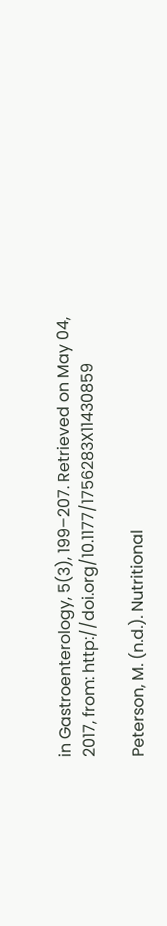in Gastroenterology, 5(3), 199–207. Retrieved on May 04, 2017, from: http://doi.org/10.1177/1756283X11430859

Peterson, M. (n.d.). Nutritional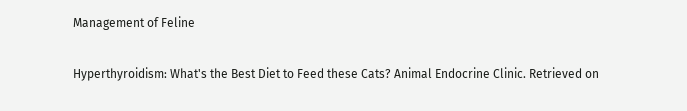Management of Feline

Hyperthyroidism: What's the Best Diet to Feed these Cats? Animal Endocrine Clinic. Retrieved on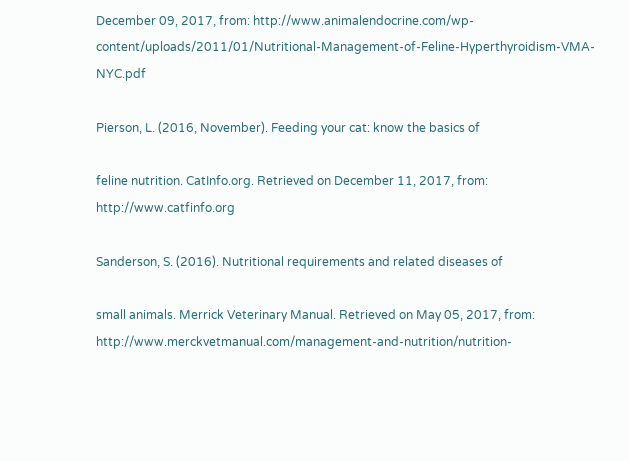December 09, 2017, from: http://www.animalendocrine.com/wp-content/uploads/2011/01/Nutritional-Management-of-Feline-Hyperthyroidism-VMA-NYC.pdf

Pierson, L. (2016, November). Feeding your cat: know the basics of

feline nutrition. CatInfo.org. Retrieved on December 11, 2017, from: http://www.catfinfo.org

Sanderson, S. (2016). Nutritional requirements and related diseases of

small animals. Merrick Veterinary Manual. Retrieved on May 05, 2017, from: http://www.merckvetmanual.com/management-and-nutrition/nutrition-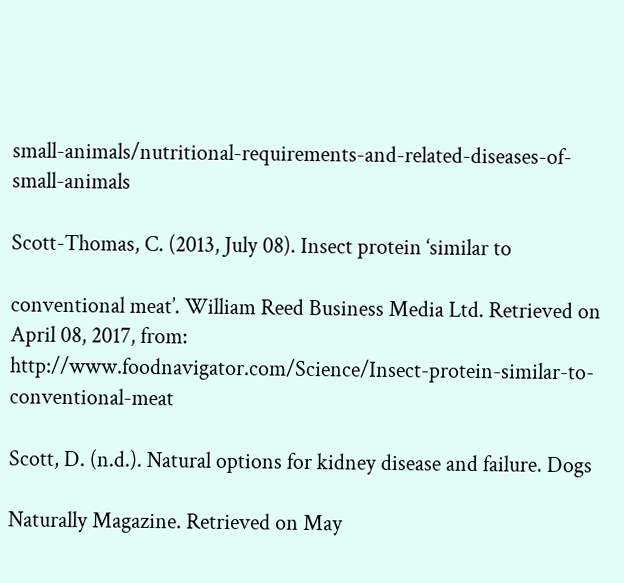small-animals/nutritional-requirements-and-related-diseases-of-small-animals

Scott-Thomas, C. (2013, July 08). Insect protein ‘similar to

conventional meat’. William Reed Business Media Ltd. Retrieved on April 08, 2017, from: http://www.foodnavigator.com/Science/Insect-protein-similar-to-conventional-meat

Scott, D. (n.d.). Natural options for kidney disease and failure. Dogs

Naturally Magazine. Retrieved on May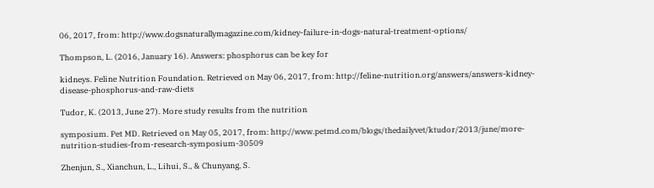06, 2017, from: http://www.dogsnaturallymagazine.com/kidney-failure-in-dogs-natural-treatment-options/

Thompson, L. (2016, January 16). Answers: phosphorus can be key for

kidneys. Feline Nutrition Foundation. Retrieved on May 06, 2017, from: http://feline-nutrition.org/answers/answers-kidney-disease-phosphorus-and-raw-diets

Tudor, K. (2013, June 27). More study results from the nutrition

symposium. Pet MD. Retrieved on May 05, 2017, from: http://www.petmd.com/blogs/thedailyvet/ktudor/2013/june/more-nutrition-studies-from-research-symposium-30509

Zhenjun, S., Xianchun, L., Lihui, S., & Chunyang, S.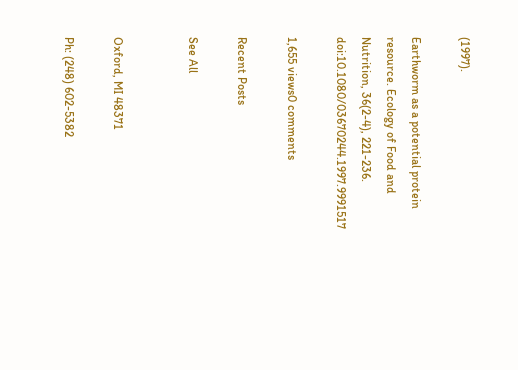(1997).

Earthworm as a potential protein resource. Ecology of Food and Nutrition, 36(2-4), 221-236. doi:10.1080/03670244.1997.9991517

1,655 views0 comments

Recent Posts

See All


Oxford, MI 48371

Ph: (248) 602-5382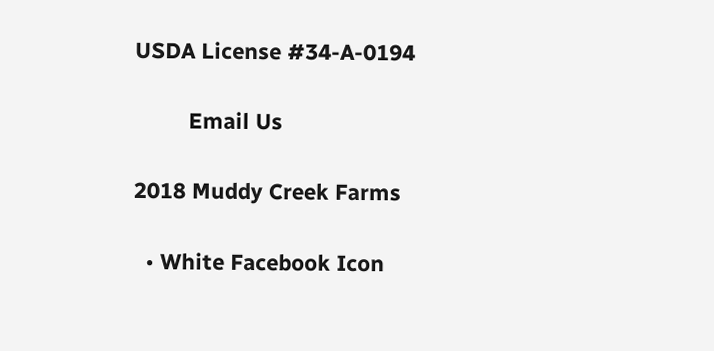USDA License #34-A-0194

         Email Us

2018 Muddy Creek Farms

  • White Facebook Icon